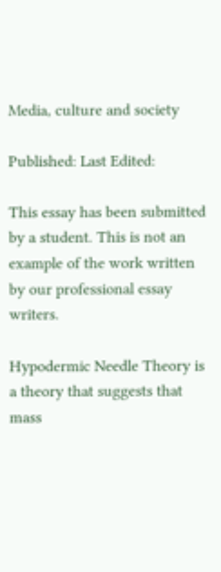Media, culture and society

Published: Last Edited:

This essay has been submitted by a student. This is not an example of the work written by our professional essay writers.

Hypodermic Needle Theory is a theory that suggests that mass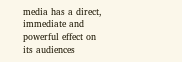media has a direct, immediate and powerful effect on its audiences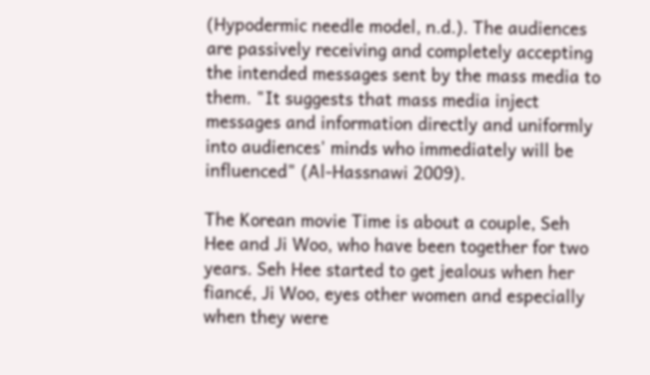(Hypodermic needle model, n.d.). The audiences are passively receiving and completely accepting the intended messages sent by the mass media to them. "It suggests that mass media inject messages and information directly and uniformly into audiences' minds who immediately will be influenced" (Al-Hassnawi 2009).

The Korean movie Time is about a couple, Seh Hee and Ji Woo, who have been together for two years. Seh Hee started to get jealous when her fiancé, Ji Woo, eyes other women and especially when they were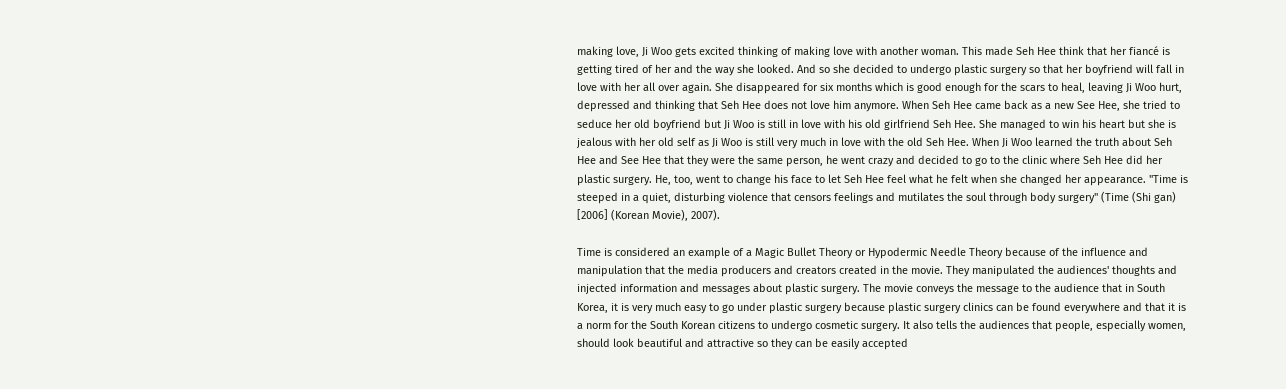making love, Ji Woo gets excited thinking of making love with another woman. This made Seh Hee think that her fiancé is getting tired of her and the way she looked. And so she decided to undergo plastic surgery so that her boyfriend will fall in love with her all over again. She disappeared for six months which is good enough for the scars to heal, leaving Ji Woo hurt, depressed and thinking that Seh Hee does not love him anymore. When Seh Hee came back as a new See Hee, she tried to seduce her old boyfriend but Ji Woo is still in love with his old girlfriend Seh Hee. She managed to win his heart but she is jealous with her old self as Ji Woo is still very much in love with the old Seh Hee. When Ji Woo learned the truth about Seh Hee and See Hee that they were the same person, he went crazy and decided to go to the clinic where Seh Hee did her plastic surgery. He, too, went to change his face to let Seh Hee feel what he felt when she changed her appearance. "Time is steeped in a quiet, disturbing violence that censors feelings and mutilates the soul through body surgery" (Time (Shi gan) [2006] (Korean Movie), 2007).

Time is considered an example of a Magic Bullet Theory or Hypodermic Needle Theory because of the influence and manipulation that the media producers and creators created in the movie. They manipulated the audiences' thoughts and injected information and messages about plastic surgery. The movie conveys the message to the audience that in South Korea, it is very much easy to go under plastic surgery because plastic surgery clinics can be found everywhere and that it is a norm for the South Korean citizens to undergo cosmetic surgery. It also tells the audiences that people, especially women, should look beautiful and attractive so they can be easily accepted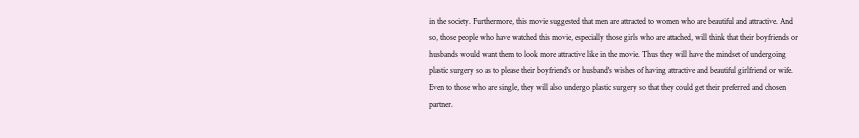in the society. Furthermore, this movie suggested that men are attracted to women who are beautiful and attractive. And so, those people who have watched this movie, especially those girls who are attached, will think that their boyfriends or husbands would want them to look more attractive like in the movie. Thus they will have the mindset of undergoing plastic surgery so as to please their boyfriend's or husband's wishes of having attractive and beautiful girlfriend or wife. Even to those who are single, they will also undergo plastic surgery so that they could get their preferred and chosen partner.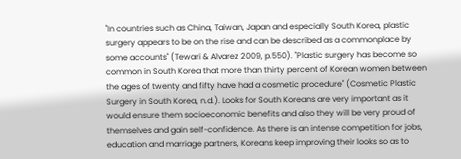"In countries such as China, Taiwan, Japan and especially South Korea, plastic surgery appears to be on the rise and can be described as a commonplace by some accounts" (Tewari & Alvarez 2009, p.550). "Plastic surgery has become so common in South Korea that more than thirty percent of Korean women between the ages of twenty and fifty have had a cosmetic procedure" (Cosmetic Plastic Surgery in South Korea, n.d.). Looks for South Koreans are very important as it would ensure them socioeconomic benefits and also they will be very proud of themselves and gain self-confidence. As there is an intense competition for jobs, education and marriage partners, Koreans keep improving their looks so as to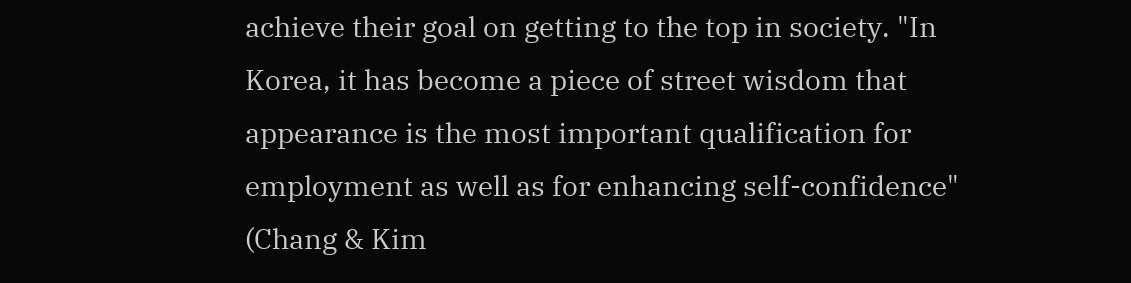achieve their goal on getting to the top in society. "In Korea, it has become a piece of street wisdom that appearance is the most important qualification for employment as well as for enhancing self-confidence" (Chang & Kim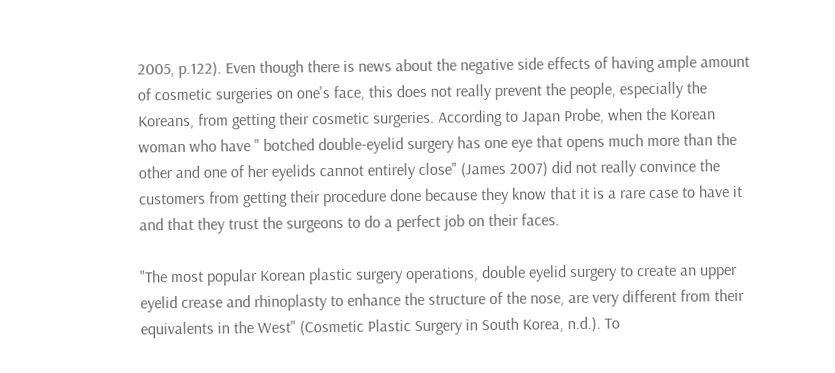2005, p.122). Even though there is news about the negative side effects of having ample amount of cosmetic surgeries on one's face, this does not really prevent the people, especially the Koreans, from getting their cosmetic surgeries. According to Japan Probe, when the Korean woman who have " botched double-eyelid surgery has one eye that opens much more than the other and one of her eyelids cannot entirely close" (James 2007) did not really convince the customers from getting their procedure done because they know that it is a rare case to have it and that they trust the surgeons to do a perfect job on their faces.

"The most popular Korean plastic surgery operations, double eyelid surgery to create an upper eyelid crease and rhinoplasty to enhance the structure of the nose, are very different from their equivalents in the West" (Cosmetic Plastic Surgery in South Korea, n.d.). To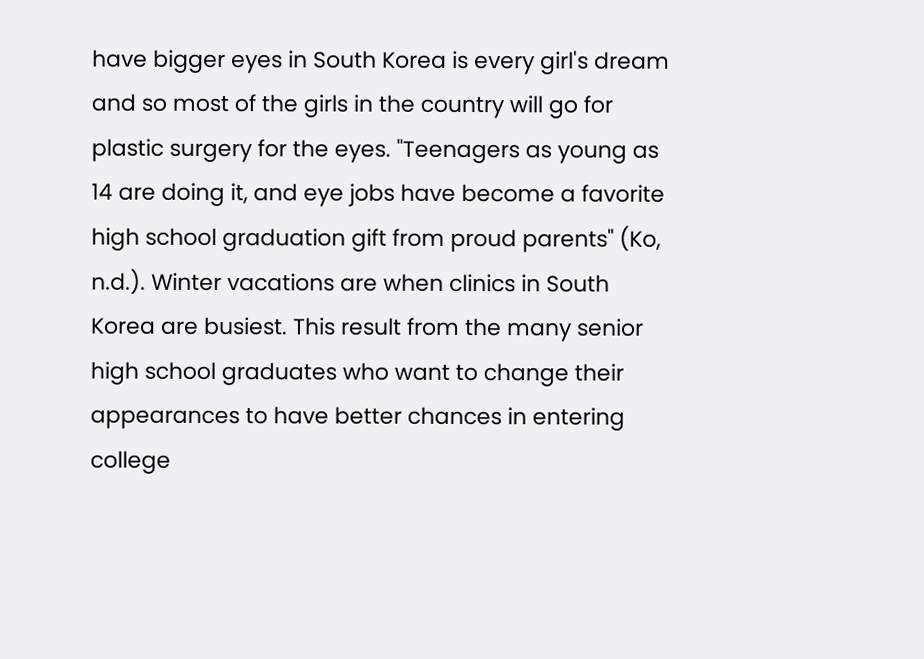have bigger eyes in South Korea is every girl's dream and so most of the girls in the country will go for plastic surgery for the eyes. "Teenagers as young as 14 are doing it, and eye jobs have become a favorite high school graduation gift from proud parents" (Ko, n.d.). Winter vacations are when clinics in South Korea are busiest. This result from the many senior high school graduates who want to change their appearances to have better chances in entering college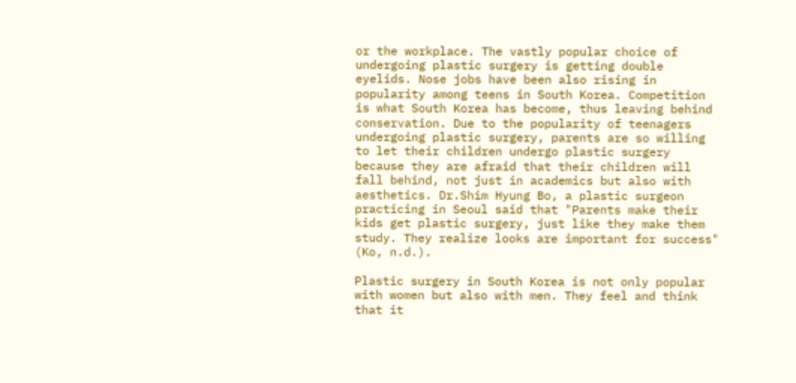or the workplace. The vastly popular choice of undergoing plastic surgery is getting double eyelids. Nose jobs have been also rising in popularity among teens in South Korea. Competition is what South Korea has become, thus leaving behind conservation. Due to the popularity of teenagers undergoing plastic surgery, parents are so willing to let their children undergo plastic surgery because they are afraid that their children will fall behind, not just in academics but also with aesthetics. Dr.Shim Hyung Bo, a plastic surgeon practicing in Seoul said that "Parents make their kids get plastic surgery, just like they make them study. They realize looks are important for success" (Ko, n.d.).

Plastic surgery in South Korea is not only popular with women but also with men. They feel and think that it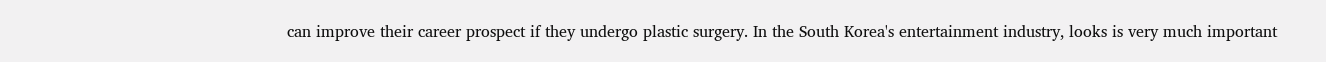can improve their career prospect if they undergo plastic surgery. In the South Korea's entertainment industry, looks is very much important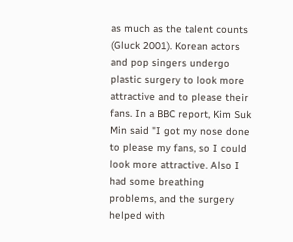as much as the talent counts (Gluck 2001). Korean actors and pop singers undergo plastic surgery to look more attractive and to please their fans. In a BBC report, Kim Suk Min said "I got my nose done to please my fans, so I could look more attractive. Also I had some breathing problems, and the surgery helped with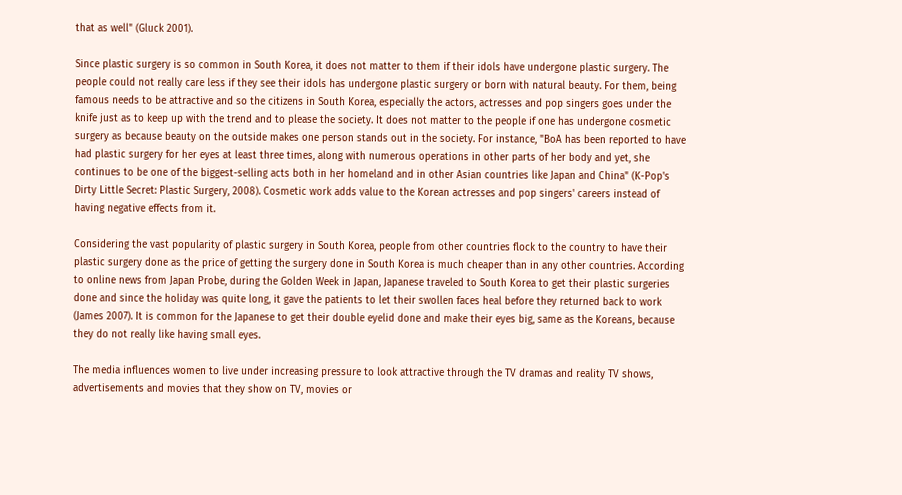that as well" (Gluck 2001).

Since plastic surgery is so common in South Korea, it does not matter to them if their idols have undergone plastic surgery. The people could not really care less if they see their idols has undergone plastic surgery or born with natural beauty. For them, being famous needs to be attractive and so the citizens in South Korea, especially the actors, actresses and pop singers goes under the knife just as to keep up with the trend and to please the society. It does not matter to the people if one has undergone cosmetic surgery as because beauty on the outside makes one person stands out in the society. For instance, "BoA has been reported to have had plastic surgery for her eyes at least three times, along with numerous operations in other parts of her body and yet, she continues to be one of the biggest-selling acts both in her homeland and in other Asian countries like Japan and China" (K-Pop's Dirty Little Secret: Plastic Surgery, 2008). Cosmetic work adds value to the Korean actresses and pop singers' careers instead of having negative effects from it.

Considering the vast popularity of plastic surgery in South Korea, people from other countries flock to the country to have their plastic surgery done as the price of getting the surgery done in South Korea is much cheaper than in any other countries. According to online news from Japan Probe, during the Golden Week in Japan, Japanese traveled to South Korea to get their plastic surgeries done and since the holiday was quite long, it gave the patients to let their swollen faces heal before they returned back to work (James 2007). It is common for the Japanese to get their double eyelid done and make their eyes big, same as the Koreans, because they do not really like having small eyes.

The media influences women to live under increasing pressure to look attractive through the TV dramas and reality TV shows, advertisements and movies that they show on TV, movies or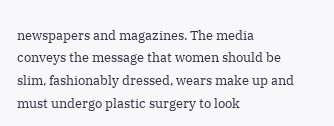newspapers and magazines. The media conveys the message that women should be slim, fashionably dressed, wears make up and must undergo plastic surgery to look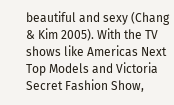beautiful and sexy (Chang & Kim 2005). With the TV shows like Americas Next Top Models and Victoria Secret Fashion Show,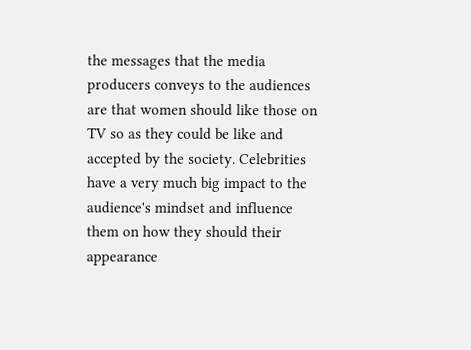the messages that the media producers conveys to the audiences are that women should like those on TV so as they could be like and accepted by the society. Celebrities have a very much big impact to the audience's mindset and influence them on how they should their appearance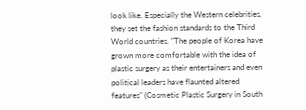look like. Especially the Western celebrities, they set the fashion standards to the Third World countries. "The people of Korea have grown more comfortable with the idea of plastic surgery as their entertainers and even political leaders have flaunted altered features" (Cosmetic Plastic Surgery in South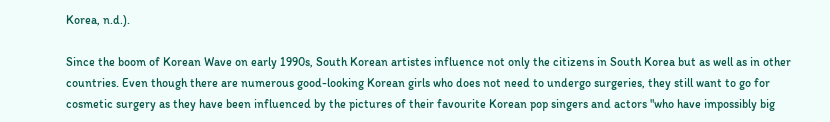Korea, n.d.).

Since the boom of Korean Wave on early 1990s, South Korean artistes influence not only the citizens in South Korea but as well as in other countries. Even though there are numerous good-looking Korean girls who does not need to undergo surgeries, they still want to go for cosmetic surgery as they have been influenced by the pictures of their favourite Korean pop singers and actors "who have impossibly big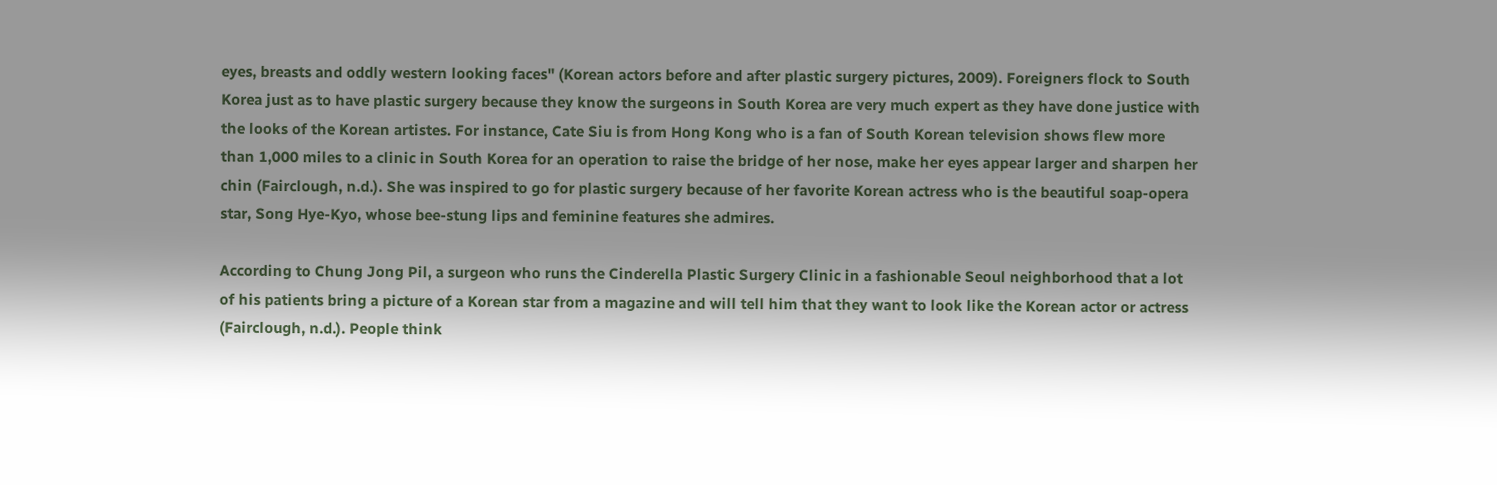eyes, breasts and oddly western looking faces" (Korean actors before and after plastic surgery pictures, 2009). Foreigners flock to South Korea just as to have plastic surgery because they know the surgeons in South Korea are very much expert as they have done justice with the looks of the Korean artistes. For instance, Cate Siu is from Hong Kong who is a fan of South Korean television shows flew more than 1,000 miles to a clinic in South Korea for an operation to raise the bridge of her nose, make her eyes appear larger and sharpen her chin (Fairclough, n.d.). She was inspired to go for plastic surgery because of her favorite Korean actress who is the beautiful soap-opera star, Song Hye-Kyo, whose bee-stung lips and feminine features she admires.

According to Chung Jong Pil, a surgeon who runs the Cinderella Plastic Surgery Clinic in a fashionable Seoul neighborhood that a lot of his patients bring a picture of a Korean star from a magazine and will tell him that they want to look like the Korean actor or actress (Fairclough, n.d.). People think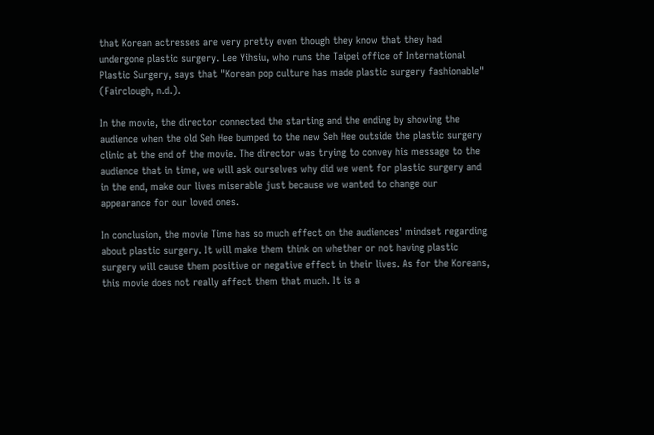that Korean actresses are very pretty even though they know that they had undergone plastic surgery. Lee Yihsiu, who runs the Taipei office of International Plastic Surgery, says that "Korean pop culture has made plastic surgery fashionable" (Fairclough, n.d.).

In the movie, the director connected the starting and the ending by showing the audience when the old Seh Hee bumped to the new Seh Hee outside the plastic surgery clinic at the end of the movie. The director was trying to convey his message to the audience that in time, we will ask ourselves why did we went for plastic surgery and in the end, make our lives miserable just because we wanted to change our appearance for our loved ones.

In conclusion, the movie Time has so much effect on the audiences' mindset regarding about plastic surgery. It will make them think on whether or not having plastic surgery will cause them positive or negative effect in their lives. As for the Koreans, this movie does not really affect them that much. It is a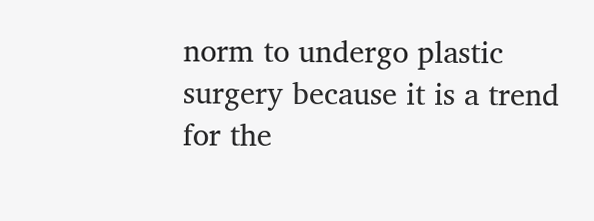norm to undergo plastic surgery because it is a trend for the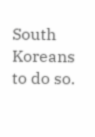South Koreans to do so.